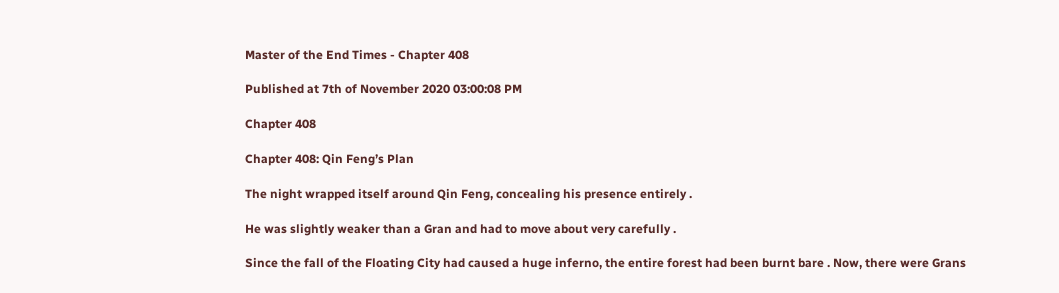Master of the End Times - Chapter 408

Published at 7th of November 2020 03:00:08 PM

Chapter 408

Chapter 408: Qin Feng’s Plan

The night wrapped itself around Qin Feng, concealing his presence entirely .

He was slightly weaker than a Gran and had to move about very carefully .

Since the fall of the Floating City had caused a huge inferno, the entire forest had been burnt bare . Now, there were Grans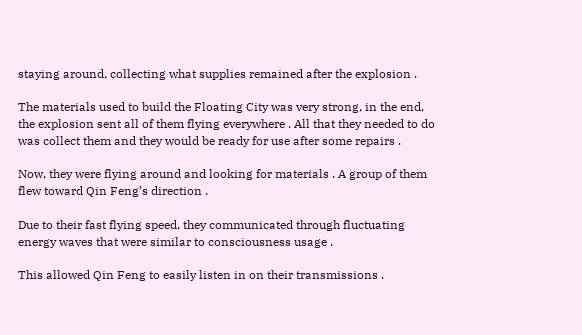staying around, collecting what supplies remained after the explosion .

The materials used to build the Floating City was very strong, in the end, the explosion sent all of them flying everywhere . All that they needed to do was collect them and they would be ready for use after some repairs .

Now, they were flying around and looking for materials . A group of them flew toward Qin Feng’s direction .

Due to their fast flying speed, they communicated through fluctuating energy waves that were similar to consciousness usage .

This allowed Qin Feng to easily listen in on their transmissions .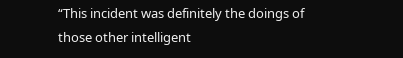“This incident was definitely the doings of those other intelligent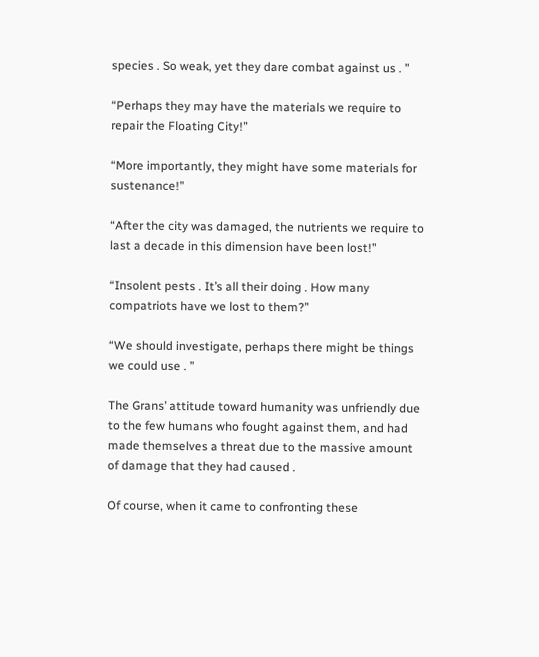species . So weak, yet they dare combat against us . ”

“Perhaps they may have the materials we require to repair the Floating City!”

“More importantly, they might have some materials for sustenance!”

“After the city was damaged, the nutrients we require to last a decade in this dimension have been lost!”

“Insolent pests . It’s all their doing . How many compatriots have we lost to them?”

“We should investigate, perhaps there might be things we could use . ”

The Grans’ attitude toward humanity was unfriendly due to the few humans who fought against them, and had made themselves a threat due to the massive amount of damage that they had caused .

Of course, when it came to confronting these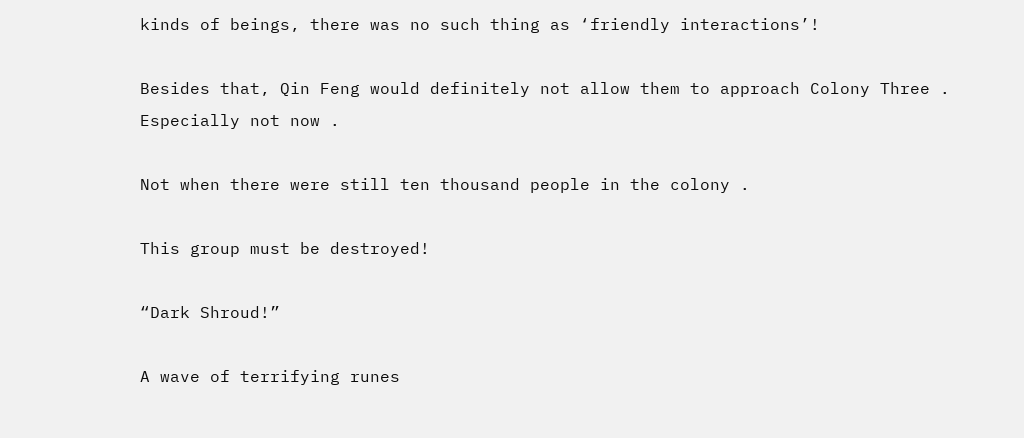kinds of beings, there was no such thing as ‘friendly interactions’!

Besides that, Qin Feng would definitely not allow them to approach Colony Three . Especially not now .

Not when there were still ten thousand people in the colony .

This group must be destroyed!

“Dark Shroud!”

A wave of terrifying runes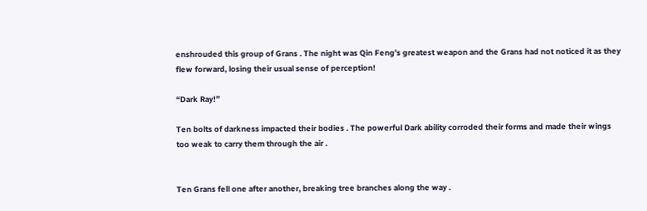enshrouded this group of Grans . The night was Qin Feng’s greatest weapon and the Grans had not noticed it as they flew forward, losing their usual sense of perception!

“Dark Ray!”

Ten bolts of darkness impacted their bodies . The powerful Dark ability corroded their forms and made their wings too weak to carry them through the air .


Ten Grans fell one after another, breaking tree branches along the way .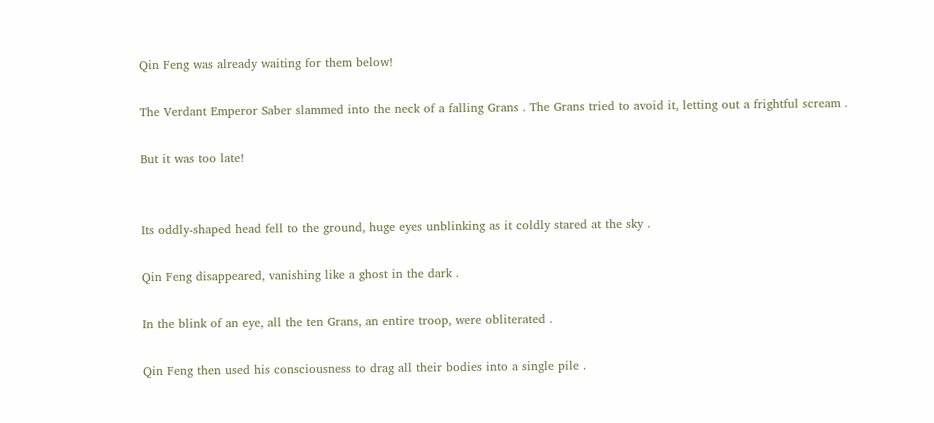Qin Feng was already waiting for them below!

The Verdant Emperor Saber slammed into the neck of a falling Grans . The Grans tried to avoid it, letting out a frightful scream .

But it was too late!


Its oddly-shaped head fell to the ground, huge eyes unblinking as it coldly stared at the sky .

Qin Feng disappeared, vanishing like a ghost in the dark .

In the blink of an eye, all the ten Grans, an entire troop, were obliterated .

Qin Feng then used his consciousness to drag all their bodies into a single pile .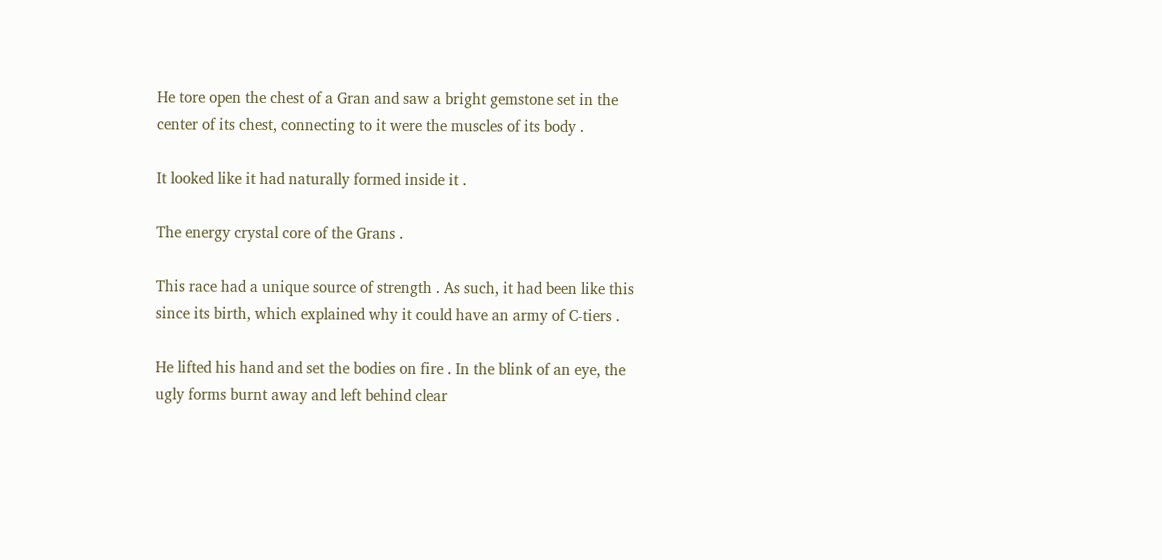He tore open the chest of a Gran and saw a bright gemstone set in the center of its chest, connecting to it were the muscles of its body .

It looked like it had naturally formed inside it .

The energy crystal core of the Grans .

This race had a unique source of strength . As such, it had been like this since its birth, which explained why it could have an army of C-tiers .

He lifted his hand and set the bodies on fire . In the blink of an eye, the ugly forms burnt away and left behind clear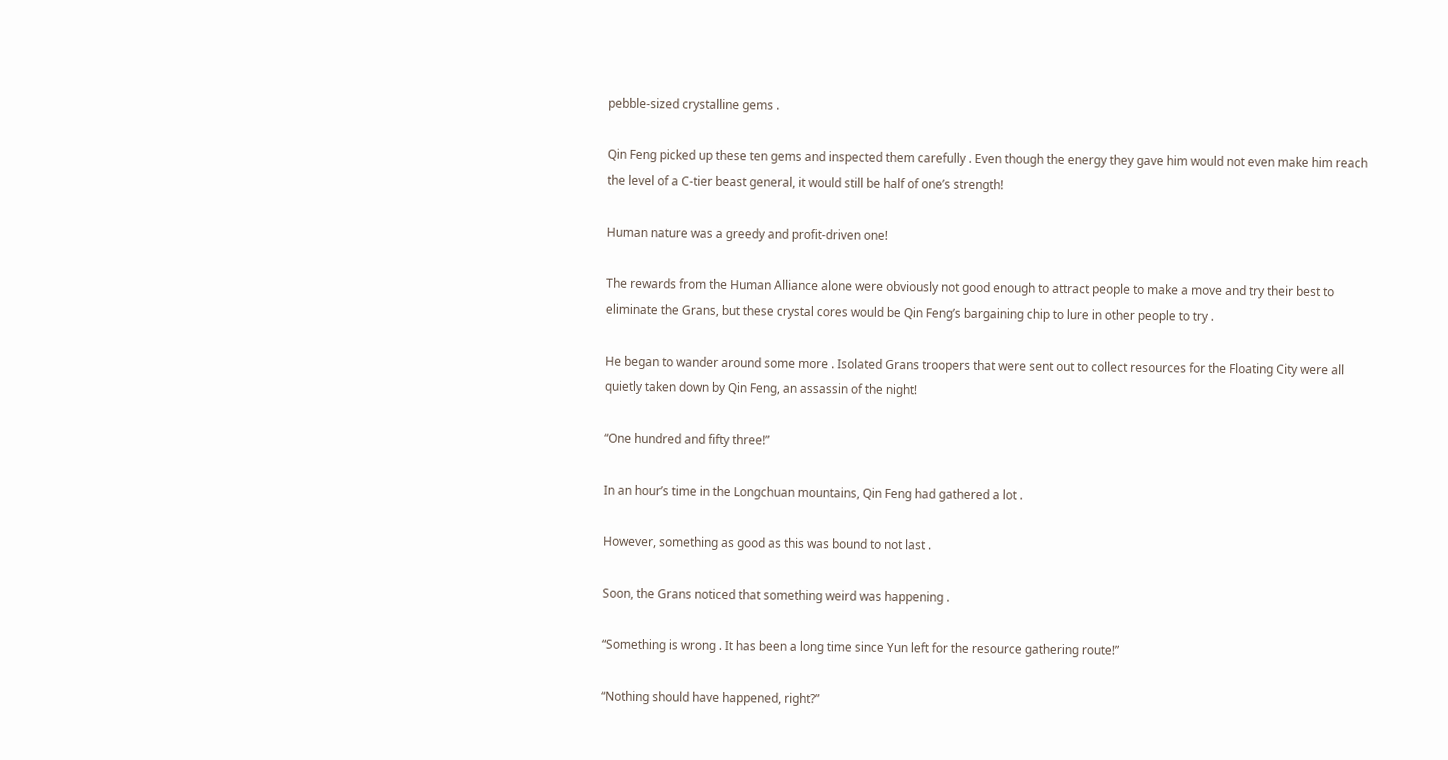pebble-sized crystalline gems .

Qin Feng picked up these ten gems and inspected them carefully . Even though the energy they gave him would not even make him reach the level of a C-tier beast general, it would still be half of one’s strength!

Human nature was a greedy and profit-driven one!

The rewards from the Human Alliance alone were obviously not good enough to attract people to make a move and try their best to eliminate the Grans, but these crystal cores would be Qin Feng’s bargaining chip to lure in other people to try .

He began to wander around some more . Isolated Grans troopers that were sent out to collect resources for the Floating City were all quietly taken down by Qin Feng, an assassin of the night!

“One hundred and fifty three!”

In an hour’s time in the Longchuan mountains, Qin Feng had gathered a lot .

However, something as good as this was bound to not last .

Soon, the Grans noticed that something weird was happening .

“Something is wrong . It has been a long time since Yun left for the resource gathering route!”

“Nothing should have happened, right?”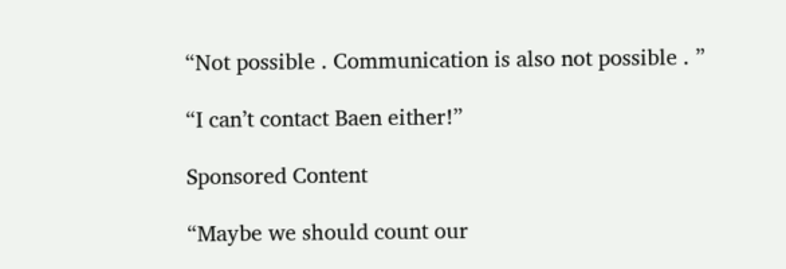“Not possible . Communication is also not possible . ”

“I can’t contact Baen either!”

Sponsored Content

“Maybe we should count our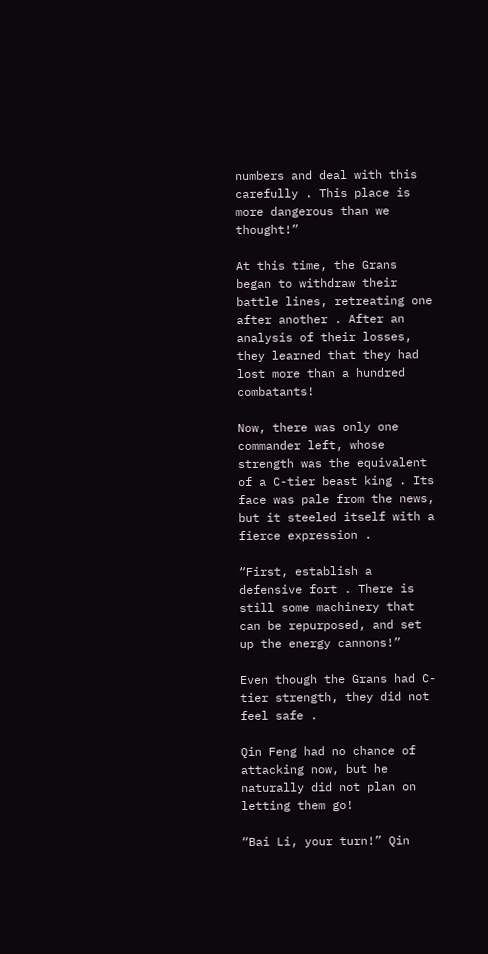numbers and deal with this carefully . This place is more dangerous than we thought!”

At this time, the Grans began to withdraw their battle lines, retreating one after another . After an analysis of their losses, they learned that they had lost more than a hundred combatants!

Now, there was only one commander left, whose strength was the equivalent of a C-tier beast king . Its face was pale from the news, but it steeled itself with a fierce expression .

“First, establish a defensive fort . There is still some machinery that can be repurposed, and set up the energy cannons!”

Even though the Grans had C-tier strength, they did not feel safe .

Qin Feng had no chance of attacking now, but he naturally did not plan on letting them go!

“Bai Li, your turn!” Qin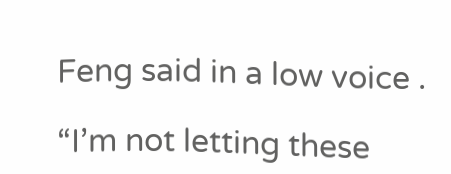Feng said in a low voice .

“I’m not letting these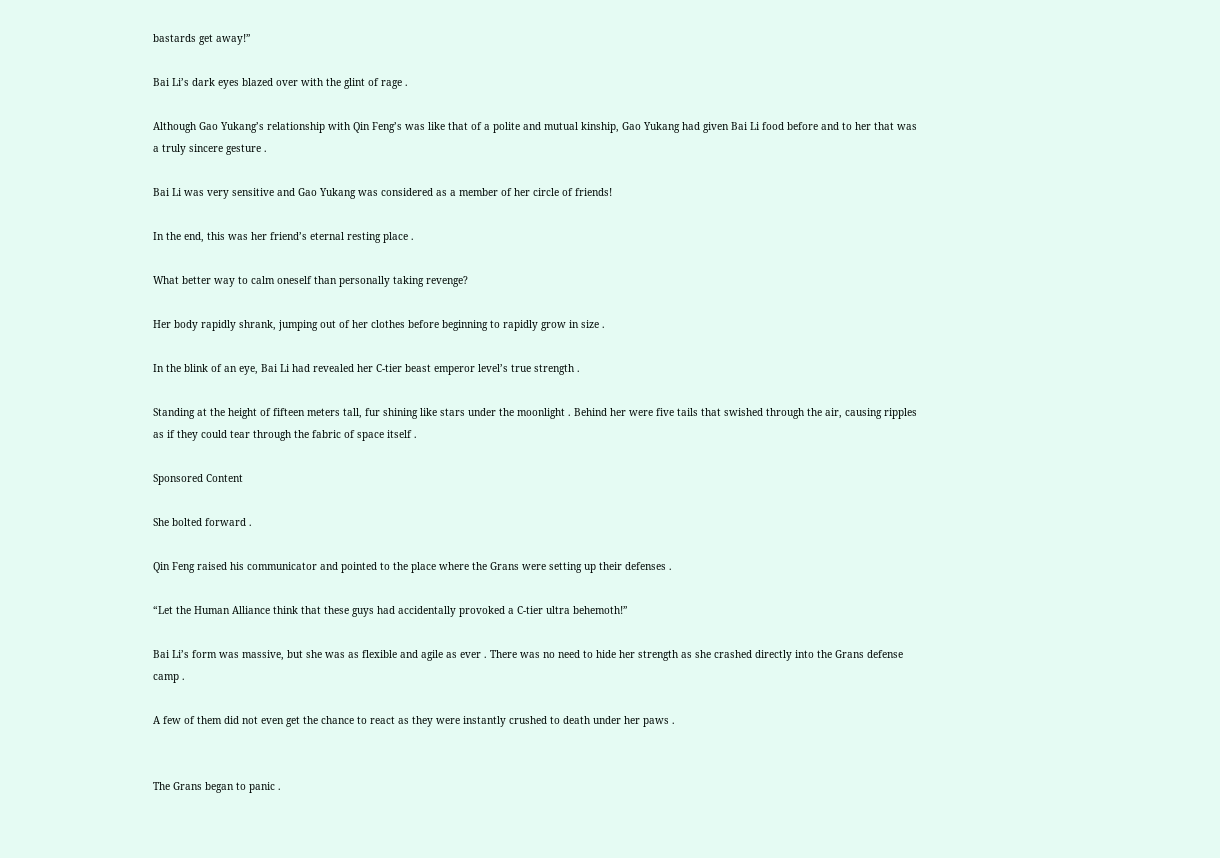bastards get away!”

Bai Li’s dark eyes blazed over with the glint of rage .

Although Gao Yukang’s relationship with Qin Feng’s was like that of a polite and mutual kinship, Gao Yukang had given Bai Li food before and to her that was a truly sincere gesture .

Bai Li was very sensitive and Gao Yukang was considered as a member of her circle of friends!

In the end, this was her friend’s eternal resting place .

What better way to calm oneself than personally taking revenge?

Her body rapidly shrank, jumping out of her clothes before beginning to rapidly grow in size .

In the blink of an eye, Bai Li had revealed her C-tier beast emperor level’s true strength .

Standing at the height of fifteen meters tall, fur shining like stars under the moonlight . Behind her were five tails that swished through the air, causing ripples as if they could tear through the fabric of space itself .

Sponsored Content

She bolted forward .

Qin Feng raised his communicator and pointed to the place where the Grans were setting up their defenses .

“Let the Human Alliance think that these guys had accidentally provoked a C-tier ultra behemoth!”

Bai Li’s form was massive, but she was as flexible and agile as ever . There was no need to hide her strength as she crashed directly into the Grans defense camp .

A few of them did not even get the chance to react as they were instantly crushed to death under her paws .


The Grans began to panic .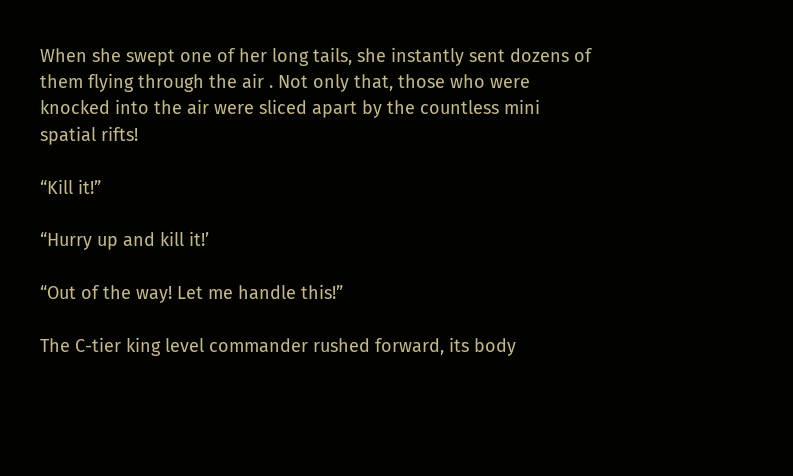When she swept one of her long tails, she instantly sent dozens of them flying through the air . Not only that, those who were knocked into the air were sliced apart by the countless mini spatial rifts!

“Kill it!”

“Hurry up and kill it!’

“Out of the way! Let me handle this!”

The C-tier king level commander rushed forward, its body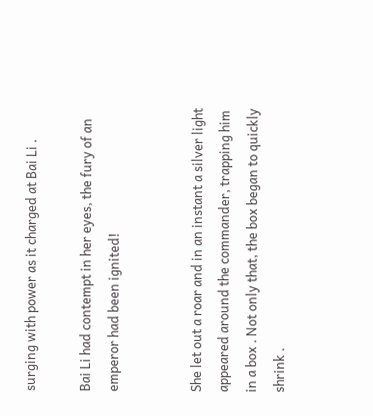surging with power as it charged at Bai Li .

Bai Li had contempt in her eyes, the fury of an emperor had been ignited!


She let out a roar and in an instant a silver light appeared around the commander, trapping him in a box . Not only that, the box began to quickly shrink .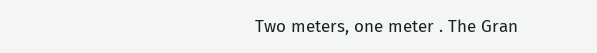Two meters, one meter . The Gran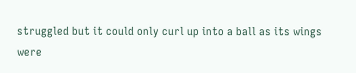struggled but it could only curl up into a ball as its wings were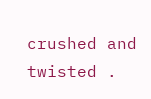crushed and twisted .